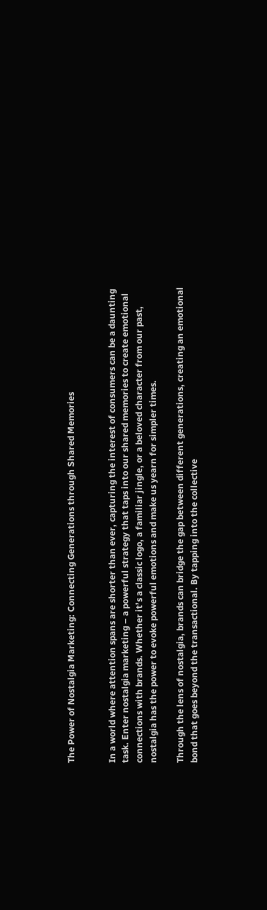The Power of Nostalgia Marketing: Connecting Generations through Shared Memories


In a world where attention spans are shorter than ever, capturing the interest of consumers can be a daunting task. Enter nostalgia marketing – a powerful strategy that taps into our shared memories to create emotional connections with brands. Whether it’s a classic logo, a familiar jingle, or a beloved character from our past, nostalgia has the power to evoke powerful emotions and make us yearn for simpler times.

Through the lens of nostalgia, brands can bridge the gap between different generations, creating an emotional bond that goes beyond the transactional. By tapping into the collective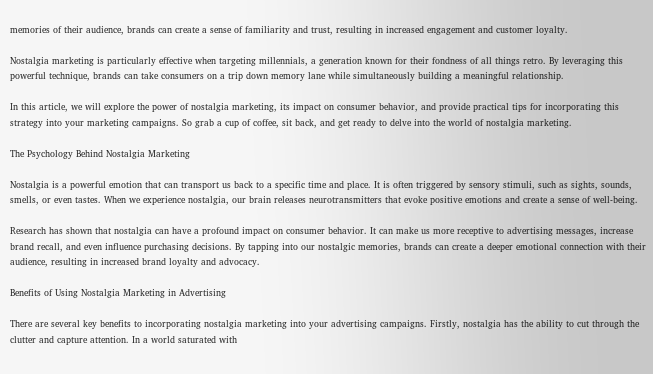memories of their audience, brands can create a sense of familiarity and trust, resulting in increased engagement and customer loyalty.

Nostalgia marketing is particularly effective when targeting millennials, a generation known for their fondness of all things retro. By leveraging this powerful technique, brands can take consumers on a trip down memory lane while simultaneously building a meaningful relationship.

In this article, we will explore the power of nostalgia marketing, its impact on consumer behavior, and provide practical tips for incorporating this strategy into your marketing campaigns. So grab a cup of coffee, sit back, and get ready to delve into the world of nostalgia marketing.

The Psychology Behind Nostalgia Marketing

Nostalgia is a powerful emotion that can transport us back to a specific time and place. It is often triggered by sensory stimuli, such as sights, sounds, smells, or even tastes. When we experience nostalgia, our brain releases neurotransmitters that evoke positive emotions and create a sense of well-being.

Research has shown that nostalgia can have a profound impact on consumer behavior. It can make us more receptive to advertising messages, increase brand recall, and even influence purchasing decisions. By tapping into our nostalgic memories, brands can create a deeper emotional connection with their audience, resulting in increased brand loyalty and advocacy.

Benefits of Using Nostalgia Marketing in Advertising

There are several key benefits to incorporating nostalgia marketing into your advertising campaigns. Firstly, nostalgia has the ability to cut through the clutter and capture attention. In a world saturated with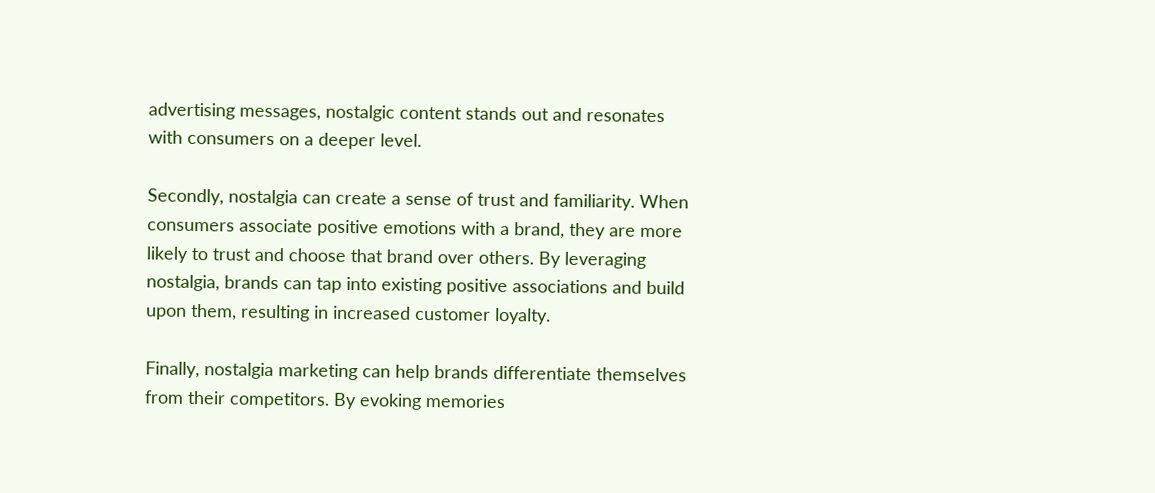advertising messages, nostalgic content stands out and resonates with consumers on a deeper level.

Secondly, nostalgia can create a sense of trust and familiarity. When consumers associate positive emotions with a brand, they are more likely to trust and choose that brand over others. By leveraging nostalgia, brands can tap into existing positive associations and build upon them, resulting in increased customer loyalty.

Finally, nostalgia marketing can help brands differentiate themselves from their competitors. By evoking memories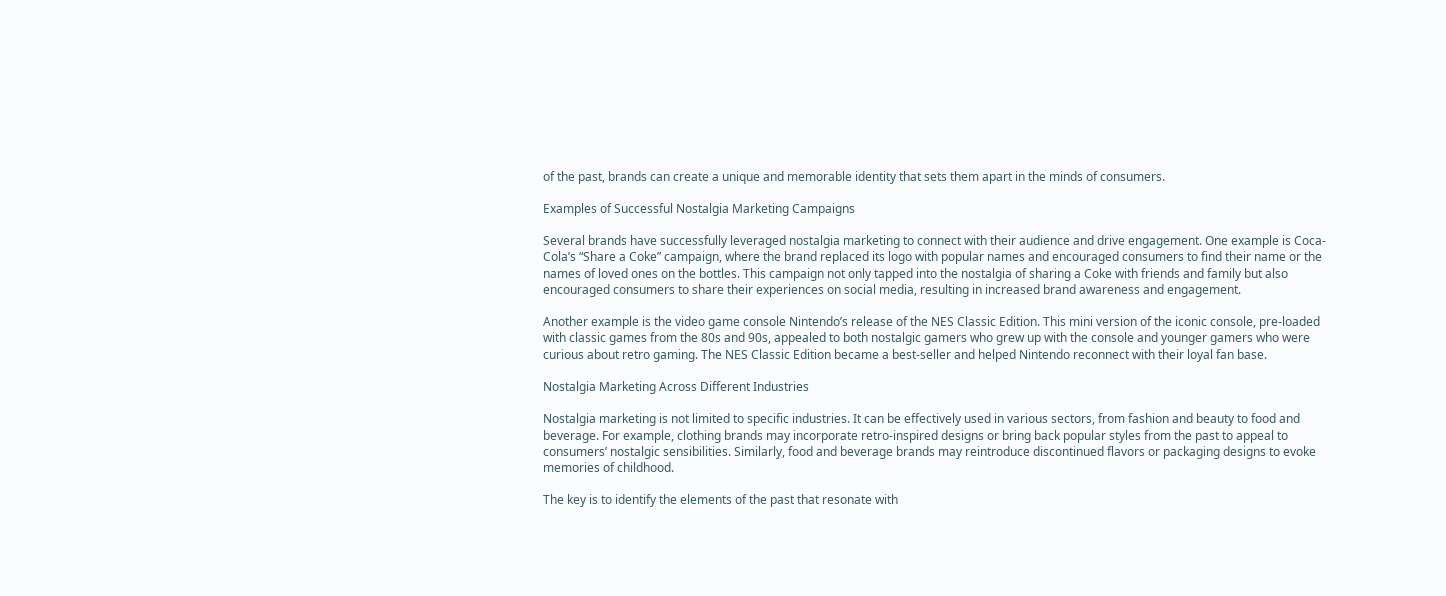of the past, brands can create a unique and memorable identity that sets them apart in the minds of consumers.

Examples of Successful Nostalgia Marketing Campaigns

Several brands have successfully leveraged nostalgia marketing to connect with their audience and drive engagement. One example is Coca-Cola’s “Share a Coke” campaign, where the brand replaced its logo with popular names and encouraged consumers to find their name or the names of loved ones on the bottles. This campaign not only tapped into the nostalgia of sharing a Coke with friends and family but also encouraged consumers to share their experiences on social media, resulting in increased brand awareness and engagement.

Another example is the video game console Nintendo’s release of the NES Classic Edition. This mini version of the iconic console, pre-loaded with classic games from the 80s and 90s, appealed to both nostalgic gamers who grew up with the console and younger gamers who were curious about retro gaming. The NES Classic Edition became a best-seller and helped Nintendo reconnect with their loyal fan base.

Nostalgia Marketing Across Different Industries

Nostalgia marketing is not limited to specific industries. It can be effectively used in various sectors, from fashion and beauty to food and beverage. For example, clothing brands may incorporate retro-inspired designs or bring back popular styles from the past to appeal to consumers’ nostalgic sensibilities. Similarly, food and beverage brands may reintroduce discontinued flavors or packaging designs to evoke memories of childhood.

The key is to identify the elements of the past that resonate with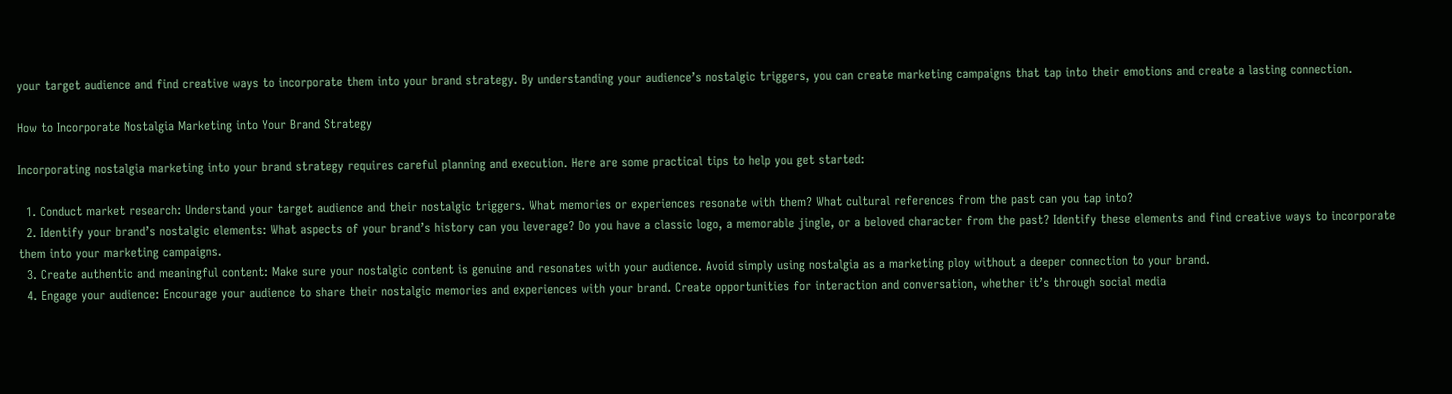your target audience and find creative ways to incorporate them into your brand strategy. By understanding your audience’s nostalgic triggers, you can create marketing campaigns that tap into their emotions and create a lasting connection.

How to Incorporate Nostalgia Marketing into Your Brand Strategy

Incorporating nostalgia marketing into your brand strategy requires careful planning and execution. Here are some practical tips to help you get started:

  1. Conduct market research: Understand your target audience and their nostalgic triggers. What memories or experiences resonate with them? What cultural references from the past can you tap into?
  2. Identify your brand’s nostalgic elements: What aspects of your brand’s history can you leverage? Do you have a classic logo, a memorable jingle, or a beloved character from the past? Identify these elements and find creative ways to incorporate them into your marketing campaigns.
  3. Create authentic and meaningful content: Make sure your nostalgic content is genuine and resonates with your audience. Avoid simply using nostalgia as a marketing ploy without a deeper connection to your brand.
  4. Engage your audience: Encourage your audience to share their nostalgic memories and experiences with your brand. Create opportunities for interaction and conversation, whether it’s through social media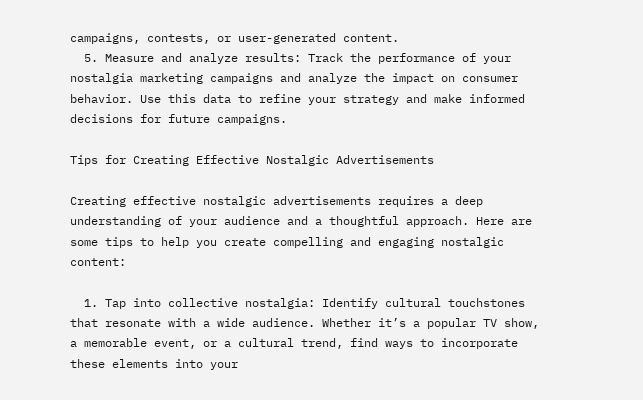campaigns, contests, or user-generated content.
  5. Measure and analyze results: Track the performance of your nostalgia marketing campaigns and analyze the impact on consumer behavior. Use this data to refine your strategy and make informed decisions for future campaigns.

Tips for Creating Effective Nostalgic Advertisements

Creating effective nostalgic advertisements requires a deep understanding of your audience and a thoughtful approach. Here are some tips to help you create compelling and engaging nostalgic content:

  1. Tap into collective nostalgia: Identify cultural touchstones that resonate with a wide audience. Whether it’s a popular TV show, a memorable event, or a cultural trend, find ways to incorporate these elements into your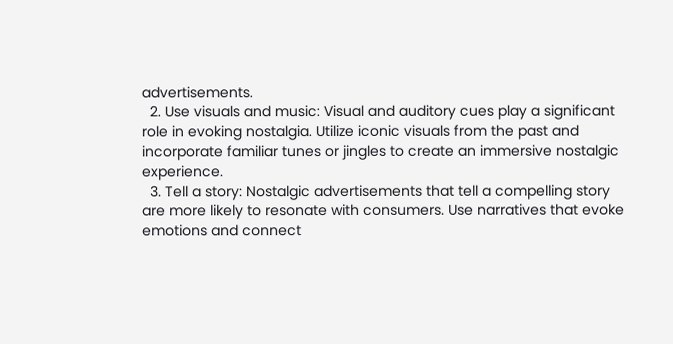advertisements.
  2. Use visuals and music: Visual and auditory cues play a significant role in evoking nostalgia. Utilize iconic visuals from the past and incorporate familiar tunes or jingles to create an immersive nostalgic experience.
  3. Tell a story: Nostalgic advertisements that tell a compelling story are more likely to resonate with consumers. Use narratives that evoke emotions and connect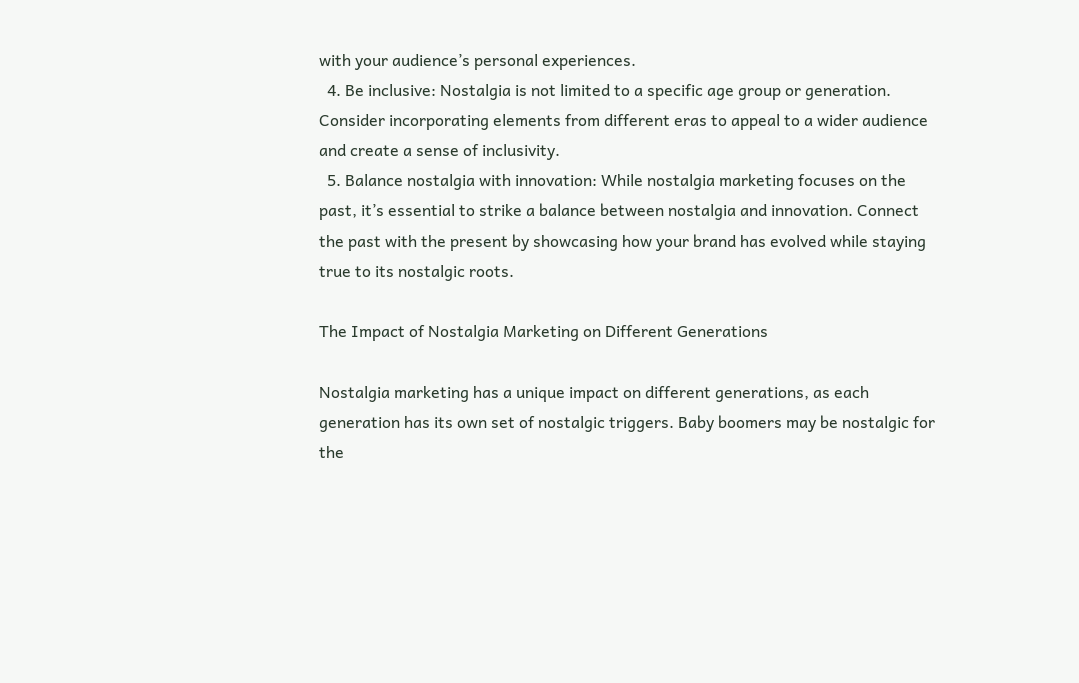with your audience’s personal experiences.
  4. Be inclusive: Nostalgia is not limited to a specific age group or generation. Consider incorporating elements from different eras to appeal to a wider audience and create a sense of inclusivity.
  5. Balance nostalgia with innovation: While nostalgia marketing focuses on the past, it’s essential to strike a balance between nostalgia and innovation. Connect the past with the present by showcasing how your brand has evolved while staying true to its nostalgic roots.

The Impact of Nostalgia Marketing on Different Generations

Nostalgia marketing has a unique impact on different generations, as each generation has its own set of nostalgic triggers. Baby boomers may be nostalgic for the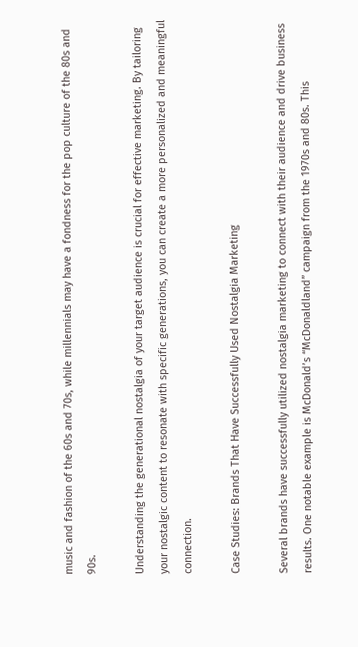music and fashion of the 60s and 70s, while millennials may have a fondness for the pop culture of the 80s and 90s.

Understanding the generational nostalgia of your target audience is crucial for effective marketing. By tailoring your nostalgic content to resonate with specific generations, you can create a more personalized and meaningful connection.

Case Studies: Brands That Have Successfully Used Nostalgia Marketing

Several brands have successfully utilized nostalgia marketing to connect with their audience and drive business results. One notable example is McDonald’s “McDonaldland” campaign from the 1970s and 80s. This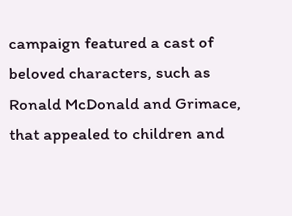campaign featured a cast of beloved characters, such as Ronald McDonald and Grimace, that appealed to children and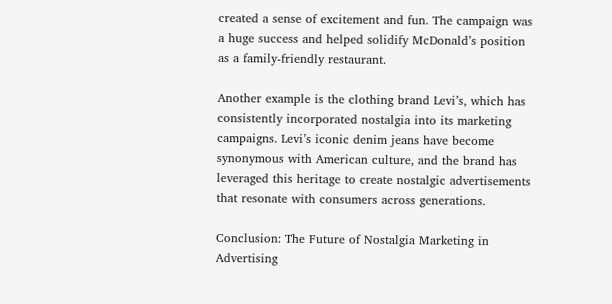created a sense of excitement and fun. The campaign was a huge success and helped solidify McDonald’s position as a family-friendly restaurant.

Another example is the clothing brand Levi’s, which has consistently incorporated nostalgia into its marketing campaigns. Levi’s iconic denim jeans have become synonymous with American culture, and the brand has leveraged this heritage to create nostalgic advertisements that resonate with consumers across generations.

Conclusion: The Future of Nostalgia Marketing in Advertising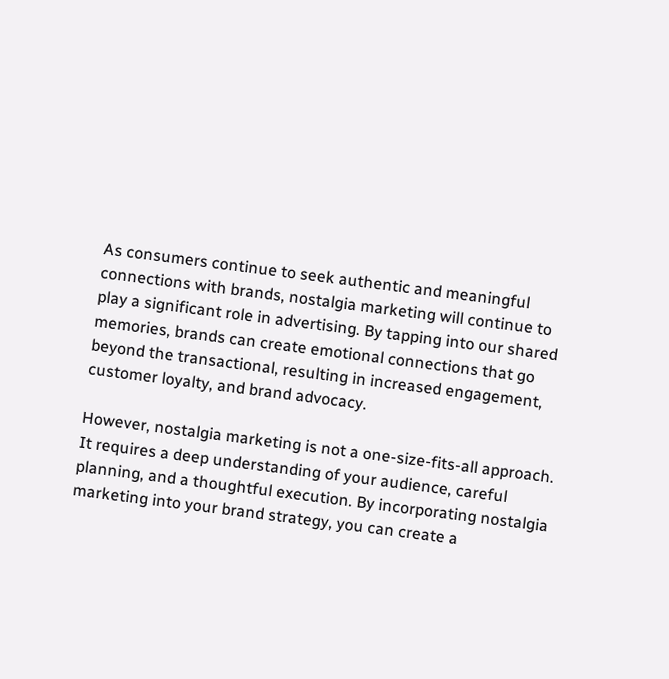As consumers continue to seek authentic and meaningful connections with brands, nostalgia marketing will continue to play a significant role in advertising. By tapping into our shared memories, brands can create emotional connections that go beyond the transactional, resulting in increased engagement, customer loyalty, and brand advocacy.

However, nostalgia marketing is not a one-size-fits-all approach. It requires a deep understanding of your audience, careful planning, and a thoughtful execution. By incorporating nostalgia marketing into your brand strategy, you can create a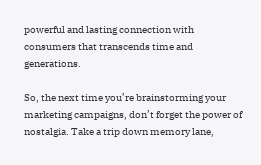powerful and lasting connection with consumers that transcends time and generations.

So, the next time you’re brainstorming your marketing campaigns, don’t forget the power of nostalgia. Take a trip down memory lane,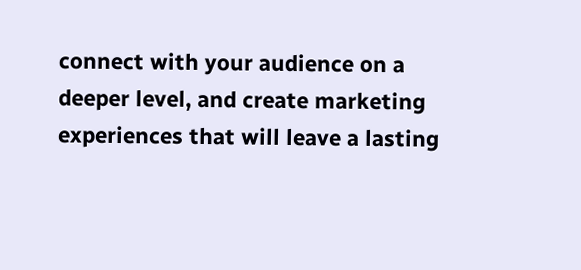connect with your audience on a deeper level, and create marketing experiences that will leave a lasting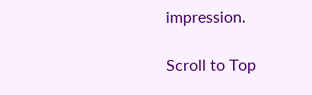impression.

Scroll to Top